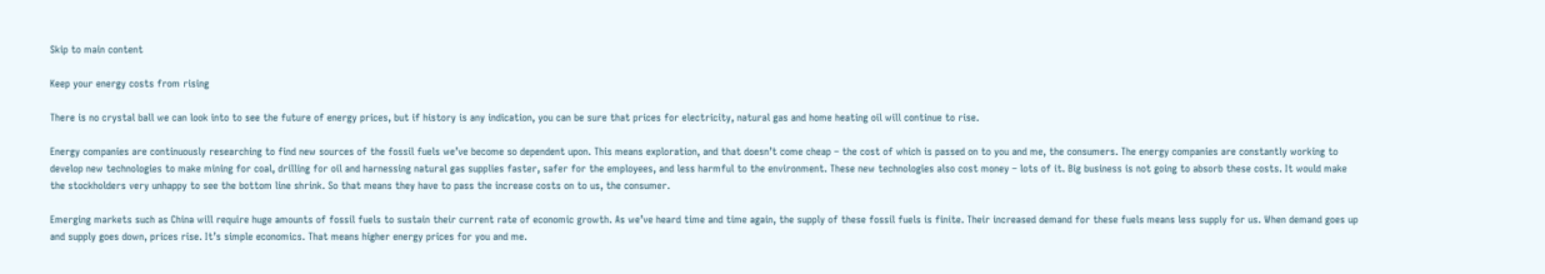Skip to main content

Keep your energy costs from rising

There is no crystal ball we can look into to see the future of energy prices, but if history is any indication, you can be sure that prices for electricity, natural gas and home heating oil will continue to rise.

Energy companies are continuously researching to find new sources of the fossil fuels we’ve become so dependent upon. This means exploration, and that doesn’t come cheap – the cost of which is passed on to you and me, the consumers. The energy companies are constantly working to develop new technologies to make mining for coal, drilling for oil and harnessing natural gas supplies faster, safer for the employees, and less harmful to the environment. These new technologies also cost money – lots of it. Big business is not going to absorb these costs. It would make the stockholders very unhappy to see the bottom line shrink. So that means they have to pass the increase costs on to us, the consumer.

Emerging markets such as China will require huge amounts of fossil fuels to sustain their current rate of economic growth. As we’ve heard time and time again, the supply of these fossil fuels is finite. Their increased demand for these fuels means less supply for us. When demand goes up and supply goes down, prices rise. It’s simple economics. That means higher energy prices for you and me.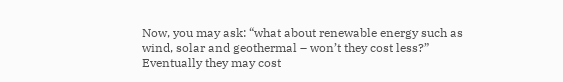Now, you may ask: “what about renewable energy such as wind, solar and geothermal – won’t they cost less?” Eventually they may cost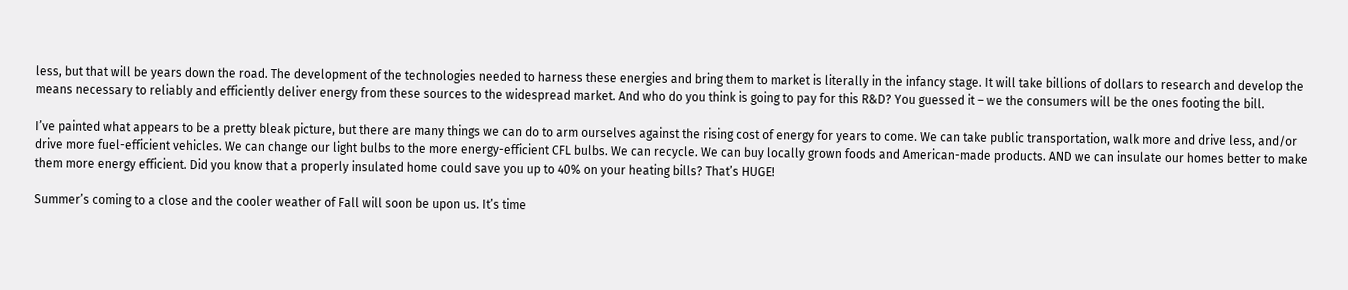less, but that will be years down the road. The development of the technologies needed to harness these energies and bring them to market is literally in the infancy stage. It will take billions of dollars to research and develop the means necessary to reliably and efficiently deliver energy from these sources to the widespread market. And who do you think is going to pay for this R&D? You guessed it – we the consumers will be the ones footing the bill.

I’ve painted what appears to be a pretty bleak picture, but there are many things we can do to arm ourselves against the rising cost of energy for years to come. We can take public transportation, walk more and drive less, and/or drive more fuel-efficient vehicles. We can change our light bulbs to the more energy-efficient CFL bulbs. We can recycle. We can buy locally grown foods and American-made products. AND we can insulate our homes better to make them more energy efficient. Did you know that a properly insulated home could save you up to 40% on your heating bills? That’s HUGE!

Summer’s coming to a close and the cooler weather of Fall will soon be upon us. It’s time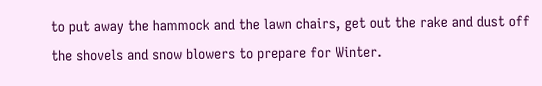to put away the hammock and the lawn chairs, get out the rake and dust off the shovels and snow blowers to prepare for Winter.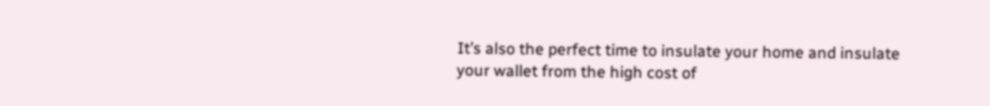It’s also the perfect time to insulate your home and insulate your wallet from the high cost of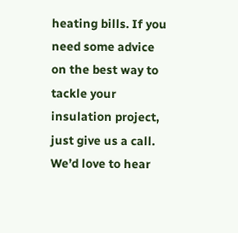heating bills. If you need some advice on the best way to tackle your insulation project, just give us a call. We’d love to hear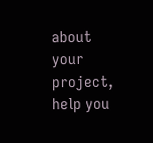about your project, help you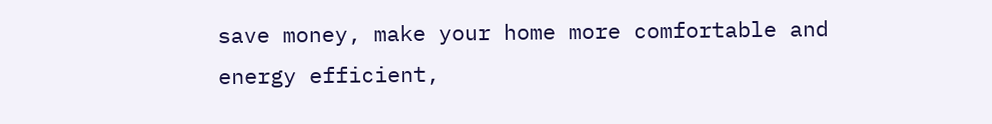save money, make your home more comfortable and energy efficient,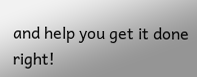and help you get it done right!